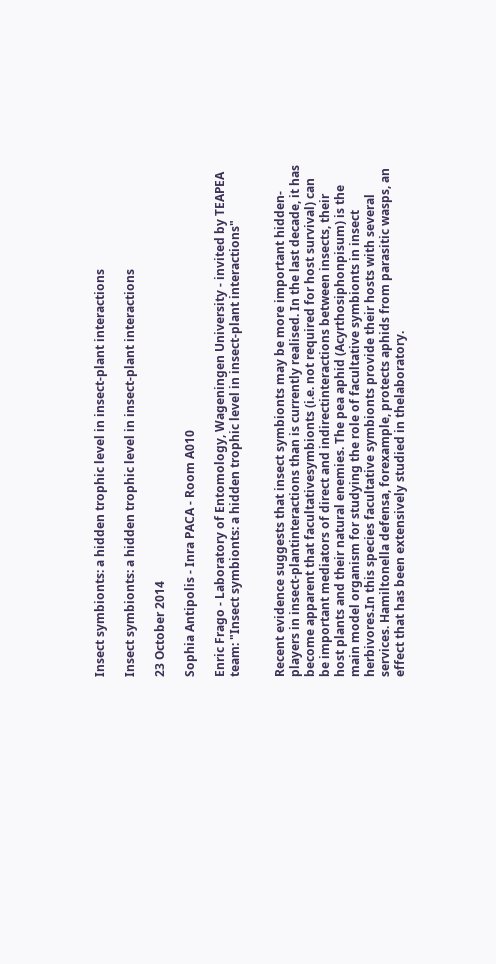Insect symbionts: a hidden trophic level in insect-plant interactions

Insect symbionts: a hidden trophic level in insect-plant interactions

23 October 2014

Sophia Antipolis - Inra PACA - Room A010

Enric Frago - Laboratory of Entomology, Wageningen University - invited by TEAPEA team: "Insect symbionts: a hidden trophic level in insect-plant interactions"


Recent evidence suggests that insect symbionts may be more important hidden-players in insect-plantinteractions than is currently realised. In the last decade, it has become apparent that facultativesymbionts (i.e. not required for host survival) can be important mediators of direct and indirectinteractions between insects, their host plants and their natural enemies. The pea aphid (Acyrthosiphonpisum) is the main model organism for studying the role of facultative symbionts in insect herbivores.In this species facultative symbionts provide their hosts with several services. Hamiltonella defensa, forexample, protects aphids from parasitic wasps, an effect that has been extensively studied in thelaboratory.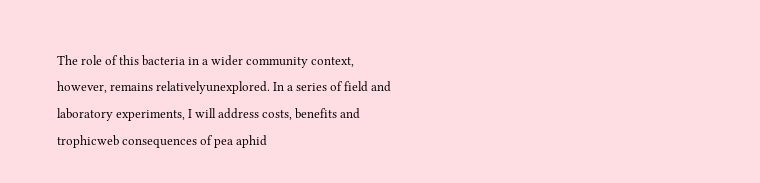The role of this bacteria in a wider community context, however, remains relativelyunexplored. In a series of field and laboratory experiments, I will address costs, benefits and trophicweb consequences of pea aphid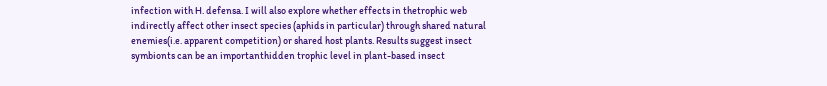infection with H. defensa. I will also explore whether effects in thetrophic web indirectly affect other insect species (aphids in particular) through shared natural enemies(i.e. apparent competition) or shared host plants. Results suggest insect symbionts can be an importanthidden trophic level in plant-based insect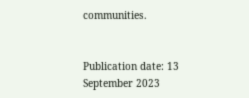communities.


Publication date: 13 September 2023